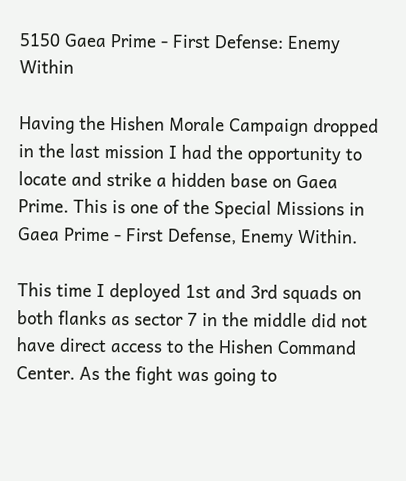5150 Gaea Prime - First Defense: Enemy Within

Having the Hishen Morale Campaign dropped in the last mission I had the opportunity to locate and strike a hidden base on Gaea Prime. This is one of the Special Missions in Gaea Prime - First Defense, Enemy Within.

This time I deployed 1st and 3rd squads on both flanks as sector 7 in the middle did not have direct access to the Hishen Command Center. As the fight was going to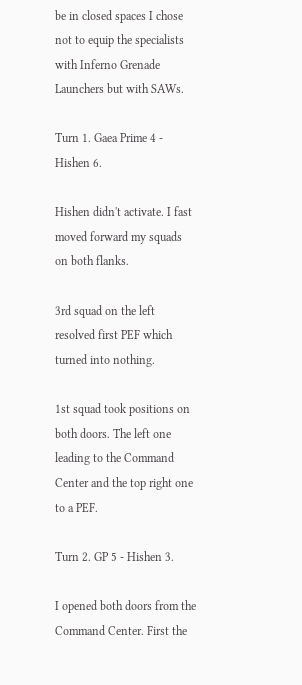be in closed spaces I chose not to equip the specialists with Inferno Grenade Launchers but with SAWs.

Turn 1. Gaea Prime 4 - Hishen 6.

Hishen didn't activate. I fast moved forward my squads on both flanks.

3rd squad on the left resolved first PEF which turned into nothing.

1st squad took positions on both doors. The left one leading to the Command Center and the top right one to a PEF.

Turn 2. GP 5 - Hishen 3.

I opened both doors from the Command Center. First the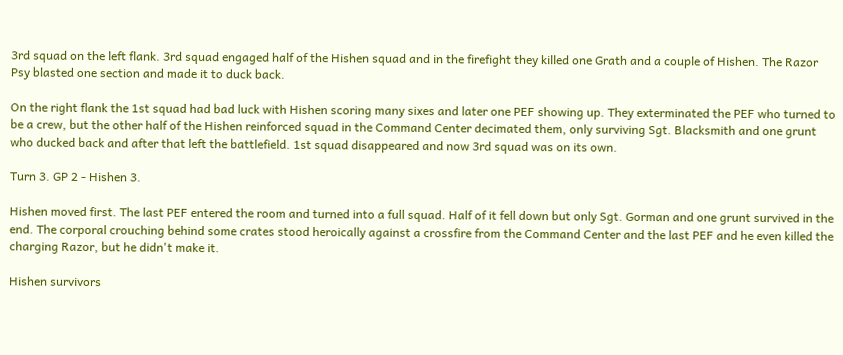3rd squad on the left flank. 3rd squad engaged half of the Hishen squad and in the firefight they killed one Grath and a couple of Hishen. The Razor Psy blasted one section and made it to duck back.

On the right flank the 1st squad had bad luck with Hishen scoring many sixes and later one PEF showing up. They exterminated the PEF who turned to be a crew, but the other half of the Hishen reinforced squad in the Command Center decimated them, only surviving Sgt. Blacksmith and one grunt who ducked back and after that left the battlefield. 1st squad disappeared and now 3rd squad was on its own.

Turn 3. GP 2 - Hishen 3.

Hishen moved first. The last PEF entered the room and turned into a full squad. Half of it fell down but only Sgt. Gorman and one grunt survived in the end. The corporal crouching behind some crates stood heroically against a crossfire from the Command Center and the last PEF and he even killed the charging Razor, but he didn't make it.

Hishen survivors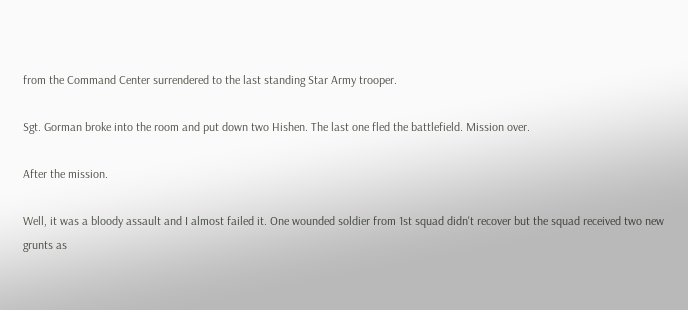from the Command Center surrendered to the last standing Star Army trooper.

Sgt. Gorman broke into the room and put down two Hishen. The last one fled the battlefield. Mission over.

After the mission.

Well, it was a bloody assault and I almost failed it. One wounded soldier from 1st squad didn't recover but the squad received two new grunts as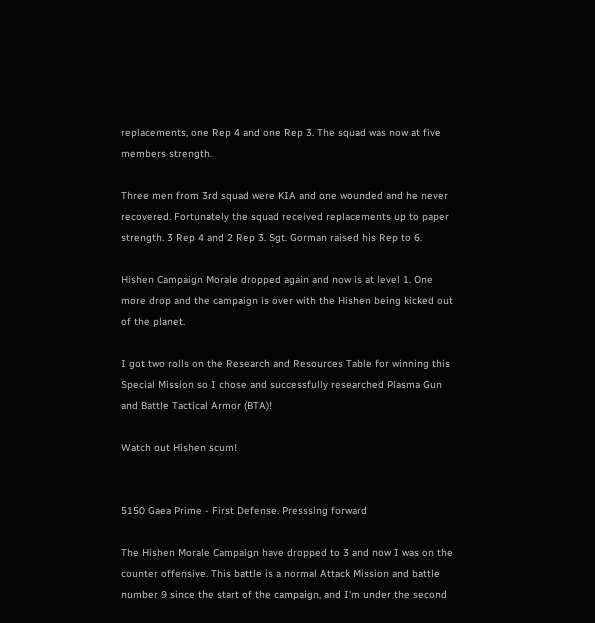replacements, one Rep 4 and one Rep 3. The squad was now at five members strength.

Three men from 3rd squad were KIA and one wounded and he never recovered. Fortunately the squad received replacements up to paper strength. 3 Rep 4 and 2 Rep 3. Sgt. Gorman raised his Rep to 6.

Hishen Campaign Morale dropped again and now is at level 1. One more drop and the campaign is over with the Hishen being kicked out of the planet.

I got two rolls on the Research and Resources Table for winning this Special Mission so I chose and successfully researched Plasma Gun and Battle Tactical Armor (BTA)!

Watch out Hishen scum!


5150 Gaea Prime - First Defense. Presssing forward

The Hishen Morale Campaign have dropped to 3 and now I was on the counter offensive. This battle is a normal Attack Mission and battle number 9 since the start of the campaign, and I'm under the second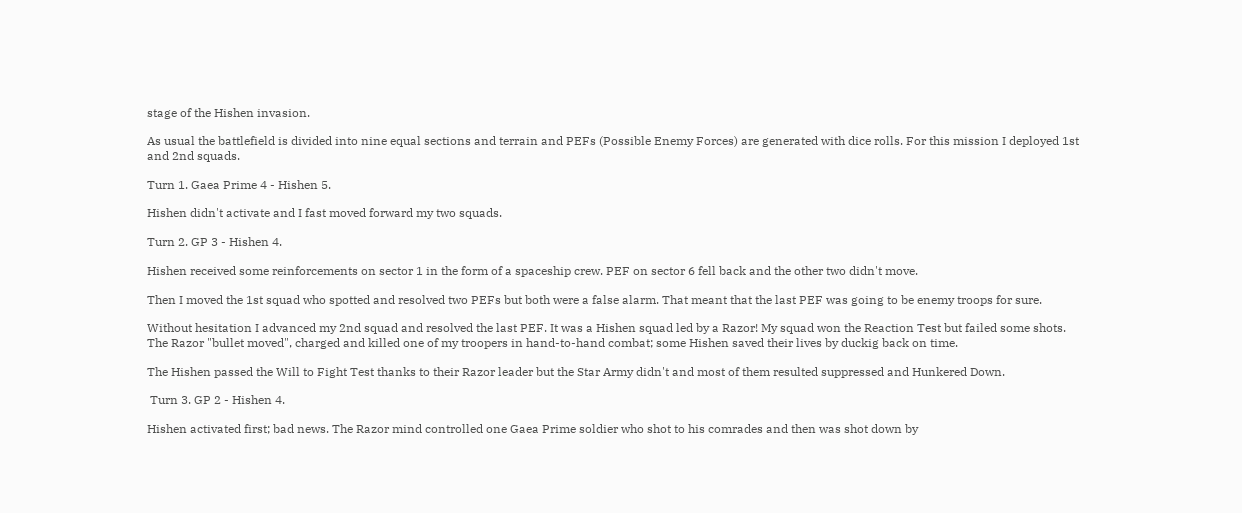stage of the Hishen invasion.

As usual the battlefield is divided into nine equal sections and terrain and PEFs (Possible Enemy Forces) are generated with dice rolls. For this mission I deployed 1st and 2nd squads.

Turn 1. Gaea Prime 4 - Hishen 5.

Hishen didn't activate and I fast moved forward my two squads.

Turn 2. GP 3 - Hishen 4.

Hishen received some reinforcements on sector 1 in the form of a spaceship crew. PEF on sector 6 fell back and the other two didn't move.

Then I moved the 1st squad who spotted and resolved two PEFs but both were a false alarm. That meant that the last PEF was going to be enemy troops for sure.

Without hesitation I advanced my 2nd squad and resolved the last PEF. It was a Hishen squad led by a Razor! My squad won the Reaction Test but failed some shots. The Razor "bullet moved", charged and killed one of my troopers in hand-to-hand combat; some Hishen saved their lives by duckig back on time.

The Hishen passed the Will to Fight Test thanks to their Razor leader but the Star Army didn't and most of them resulted suppressed and Hunkered Down.

 Turn 3. GP 2 - Hishen 4.

Hishen activated first; bad news. The Razor mind controlled one Gaea Prime soldier who shot to his comrades and then was shot down by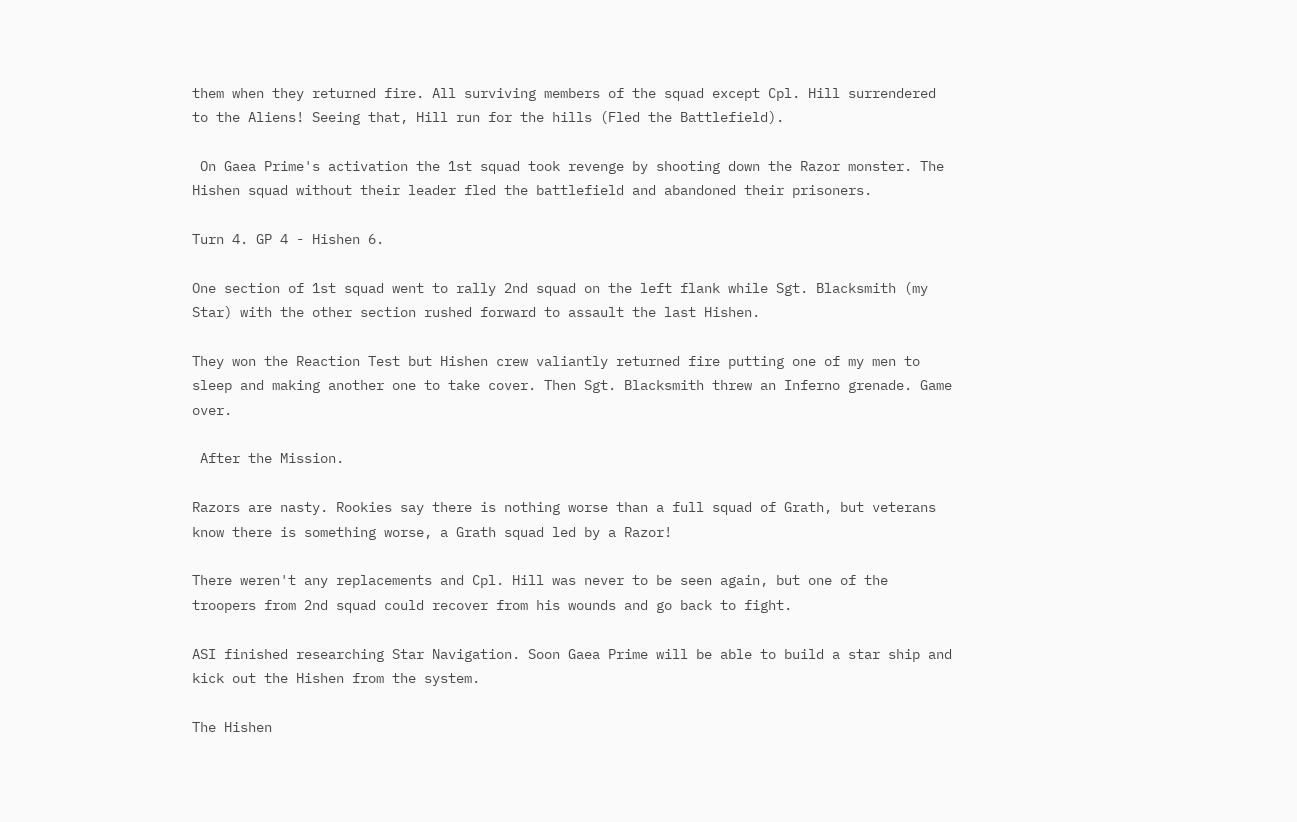them when they returned fire. All surviving members of the squad except Cpl. Hill surrendered to the Aliens! Seeing that, Hill run for the hills (Fled the Battlefield).

 On Gaea Prime's activation the 1st squad took revenge by shooting down the Razor monster. The Hishen squad without their leader fled the battlefield and abandoned their prisoners.

Turn 4. GP 4 - Hishen 6.

One section of 1st squad went to rally 2nd squad on the left flank while Sgt. Blacksmith (my Star) with the other section rushed forward to assault the last Hishen.

They won the Reaction Test but Hishen crew valiantly returned fire putting one of my men to sleep and making another one to take cover. Then Sgt. Blacksmith threw an Inferno grenade. Game over.

 After the Mission.

Razors are nasty. Rookies say there is nothing worse than a full squad of Grath, but veterans know there is something worse, a Grath squad led by a Razor!

There weren't any replacements and Cpl. Hill was never to be seen again, but one of the troopers from 2nd squad could recover from his wounds and go back to fight.

ASI finished researching Star Navigation. Soon Gaea Prime will be able to build a star ship and kick out the Hishen from the system.

The Hishen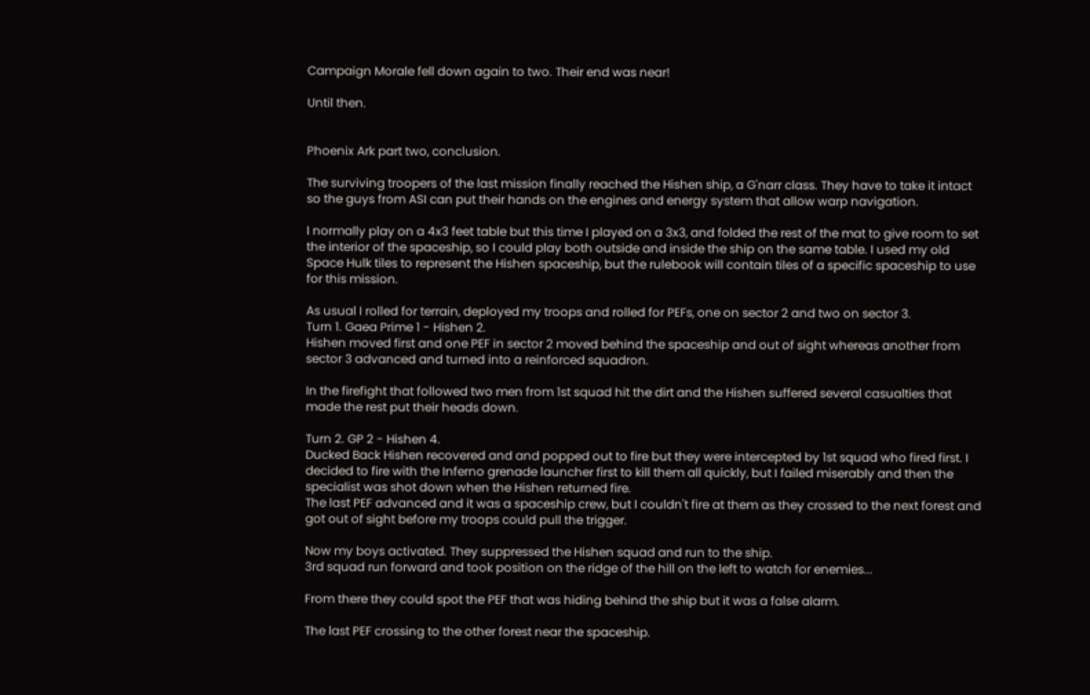Campaign Morale fell down again to two. Their end was near!

Until then.


Phoenix Ark part two, conclusion.

The surviving troopers of the last mission finally reached the Hishen ship, a G'narr class. They have to take it intact so the guys from ASI can put their hands on the engines and energy system that allow warp navigation.

I normally play on a 4x3 feet table but this time I played on a 3x3, and folded the rest of the mat to give room to set the interior of the spaceship, so I could play both outside and inside the ship on the same table. I used my old Space Hulk tiles to represent the Hishen spaceship, but the rulebook will contain tiles of a specific spaceship to use for this mission.

As usual I rolled for terrain, deployed my troops and rolled for PEFs, one on sector 2 and two on sector 3.
Turn 1. Gaea Prime 1 - Hishen 2.
Hishen moved first and one PEF in sector 2 moved behind the spaceship and out of sight whereas another from sector 3 advanced and turned into a reinforced squadron.

In the firefight that followed two men from 1st squad hit the dirt and the Hishen suffered several casualties that made the rest put their heads down.

Turn 2. GP 2 - Hishen 4.
Ducked Back Hishen recovered and and popped out to fire but they were intercepted by 1st squad who fired first. I decided to fire with the Inferno grenade launcher first to kill them all quickly, but I failed miserably and then the specialist was shot down when the Hishen returned fire.
The last PEF advanced and it was a spaceship crew, but I couldn't fire at them as they crossed to the next forest and got out of sight before my troops could pull the trigger.

Now my boys activated. They suppressed the Hishen squad and run to the ship.
3rd squad run forward and took position on the ridge of the hill on the left to watch for enemies...

From there they could spot the PEF that was hiding behind the ship but it was a false alarm.

The last PEF crossing to the other forest near the spaceship.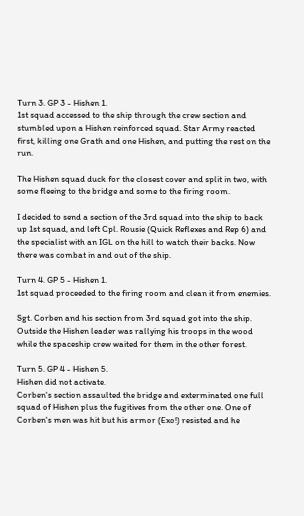Turn 3. GP 3 - Hishen 1.
1st squad accessed to the ship through the crew section and stumbled upon a Hishen reinforced squad. Star Army reacted first, killing one Grath and one Hishen, and putting the rest on the run.

The Hishen squad duck for the closest cover and split in two, with some fleeing to the bridge and some to the firing room.

I decided to send a section of the 3rd squad into the ship to back up 1st squad, and left Cpl. Rousie (Quick Reflexes and Rep 6) and the specialist with an IGL on the hill to watch their backs. Now there was combat in and out of the ship.

Turn 4. GP 5 - Hishen 1.
1st squad proceeded to the firing room and clean it from enemies.

Sgt. Corben and his section from 3rd squad got into the ship.
Outside the Hishen leader was rallying his troops in the wood while the spaceship crew waited for them in the other forest.

Turn 5. GP 4 - Hishen 5.
Hishen did not activate.
Corben's section assaulted the bridge and exterminated one full squad of Hishen plus the fugitives from the other one. One of Corben's men was hit but his armor (Exo!) resisted and he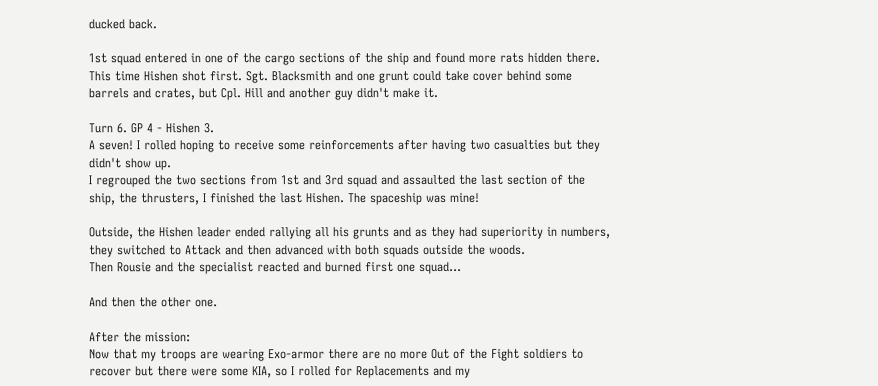ducked back.

1st squad entered in one of the cargo sections of the ship and found more rats hidden there. This time Hishen shot first. Sgt. Blacksmith and one grunt could take cover behind some barrels and crates, but Cpl. Hill and another guy didn't make it.

Turn 6. GP 4 - Hishen 3.
A seven! I rolled hoping to receive some reinforcements after having two casualties but they didn't show up.
I regrouped the two sections from 1st and 3rd squad and assaulted the last section of the ship, the thrusters, I finished the last Hishen. The spaceship was mine!

Outside, the Hishen leader ended rallying all his grunts and as they had superiority in numbers, they switched to Attack and then advanced with both squads outside the woods.
Then Rousie and the specialist reacted and burned first one squad...

And then the other one.

After the mission:
Now that my troops are wearing Exo-armor there are no more Out of the Fight soldiers to recover but there were some KIA, so I rolled for Replacements and my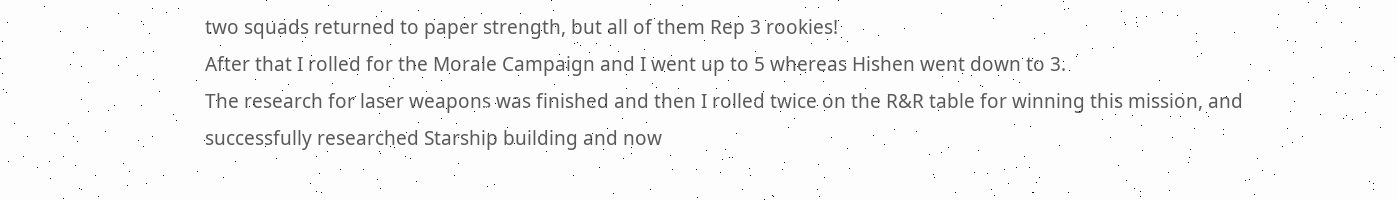two squads returned to paper strength, but all of them Rep 3 rookies!
After that I rolled for the Morale Campaign and I went up to 5 whereas Hishen went down to 3.
The research for laser weapons was finished and then I rolled twice on the R&R table for winning this mission, and successfully researched Starship building and now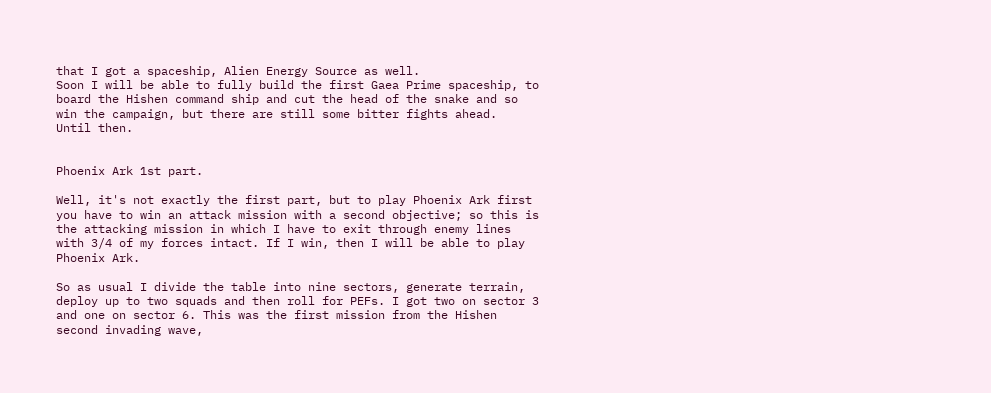that I got a spaceship, Alien Energy Source as well.
Soon I will be able to fully build the first Gaea Prime spaceship, to board the Hishen command ship and cut the head of the snake and so win the campaign, but there are still some bitter fights ahead.
Until then.


Phoenix Ark 1st part.

Well, it's not exactly the first part, but to play Phoenix Ark first you have to win an attack mission with a second objective; so this is the attacking mission in which I have to exit through enemy lines with 3/4 of my forces intact. If I win, then I will be able to play Phoenix Ark.

So as usual I divide the table into nine sectors, generate terrain, deploy up to two squads and then roll for PEFs. I got two on sector 3 and one on sector 6. This was the first mission from the Hishen second invading wave,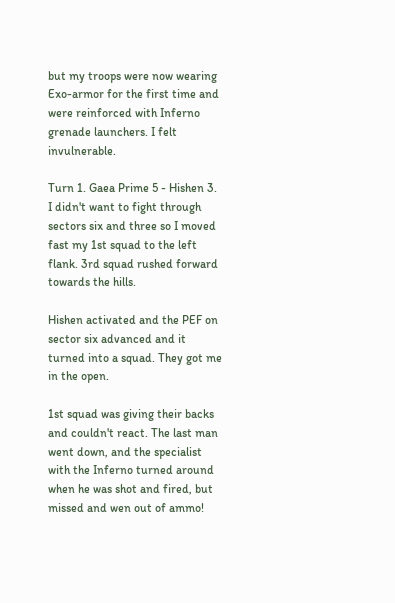but my troops were now wearing Exo-armor for the first time and were reinforced with Inferno grenade launchers. I felt invulnerable.

Turn 1. Gaea Prime 5 - Hishen 3.
I didn't want to fight through sectors six and three so I moved fast my 1st squad to the left flank. 3rd squad rushed forward towards the hills.

Hishen activated and the PEF on sector six advanced and it turned into a squad. They got me in the open.

1st squad was giving their backs and couldn't react. The last man went down, and the specialist with the Inferno turned around when he was shot and fired, but missed and wen out of ammo!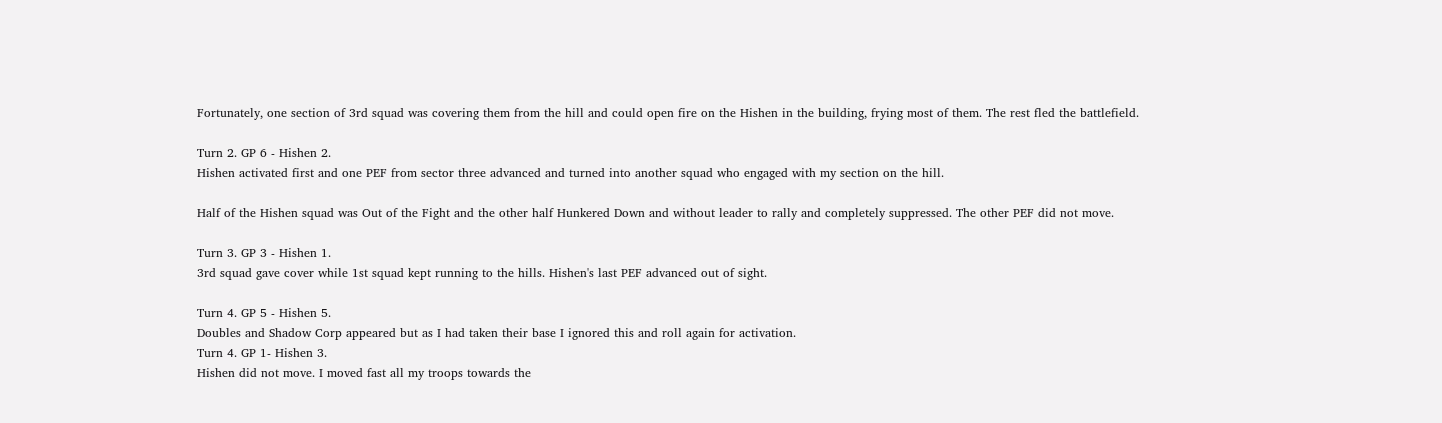Fortunately, one section of 3rd squad was covering them from the hill and could open fire on the Hishen in the building, frying most of them. The rest fled the battlefield.

Turn 2. GP 6 - Hishen 2.
Hishen activated first and one PEF from sector three advanced and turned into another squad who engaged with my section on the hill.

Half of the Hishen squad was Out of the Fight and the other half Hunkered Down and without leader to rally and completely suppressed. The other PEF did not move.

Turn 3. GP 3 - Hishen 1.
3rd squad gave cover while 1st squad kept running to the hills. Hishen's last PEF advanced out of sight.

Turn 4. GP 5 - Hishen 5.
Doubles and Shadow Corp appeared but as I had taken their base I ignored this and roll again for activation.
Turn 4. GP 1- Hishen 3.
Hishen did not move. I moved fast all my troops towards the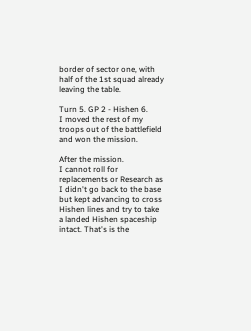border of sector one, with half of the 1st squad already leaving the table.

Turn 5. GP 2 - Hishen 6.
I moved the rest of my troops out of the battlefield and won the mission.

After the mission.
I cannot roll for replacements or Research as I didn't go back to the base but kept advancing to cross Hishen lines and try to take a landed Hishen spaceship intact. That's is the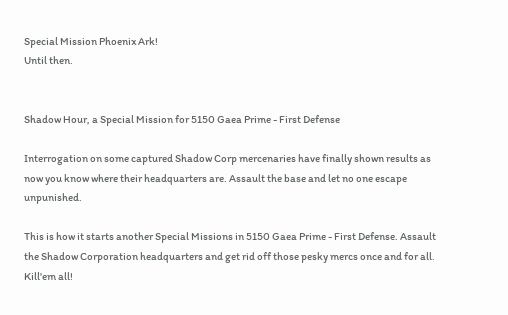Special Mission Phoenix Ark!
Until then.


Shadow Hour, a Special Mission for 5150 Gaea Prime - First Defense

Interrogation on some captured Shadow Corp mercenaries have finally shown results as now you know where their headquarters are. Assault the base and let no one escape unpunished.

This is how it starts another Special Missions in 5150 Gaea Prime - First Defense. Assault the Shadow Corporation headquarters and get rid off those pesky mercs once and for all. Kill'em all!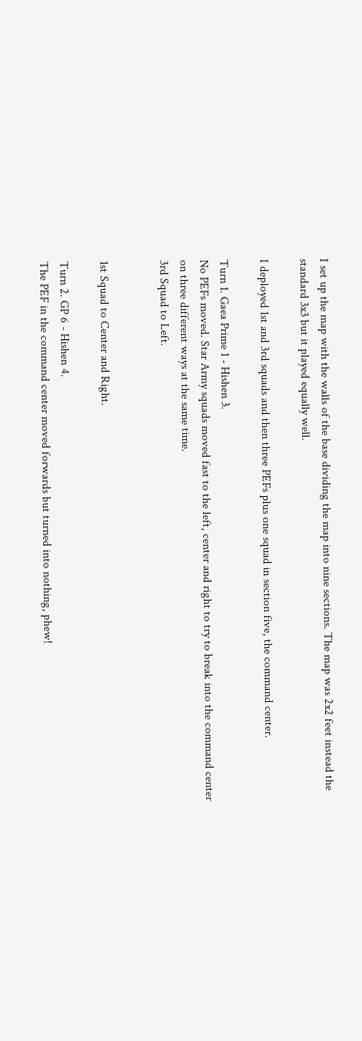I set up the map with the walls of the base dividing the map into nine sections. The map was 2x2 feet instead the standard 3x3 but it played equally well.

I deployed 1st and 3rd squads and then three PEFs plus one squad in section five, the command center.

Turn 1. Gaea Prime 1 - Hishen 3.
No PEFs moved. Star Army squads moved fast to the left, center and right to try to break into the command center on three different ways at the same time.
3rd Squad to Left.


1st Squad to Center and Right.

Turn 2. GP 6 - Hishen 4.
The PEF in the command center moved forwards but turned into nothing, phew!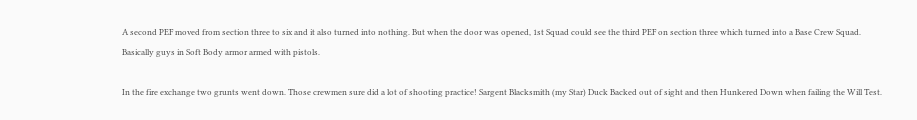A second PEF moved from section three to six and it also turned into nothing. But when the door was opened, 1st Squad could see the third PEF on section three which turned into a Base Crew Squad. Basically guys in Soft Body armor armed with pistols.

In the fire exchange two grunts went down. Those crewmen sure did a lot of shooting practice! Sargent Blacksmith (my Star) Duck Backed out of sight and then Hunkered Down when failing the Will Test.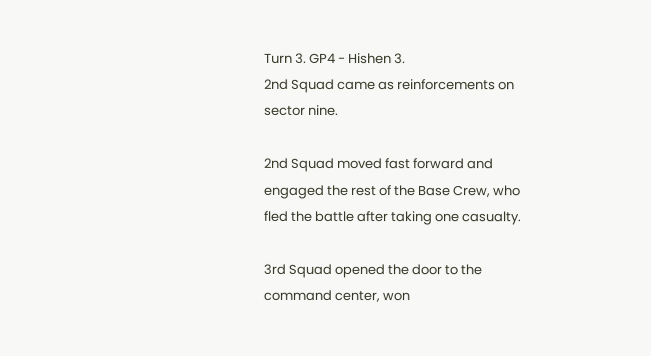Turn 3. GP4 - Hishen 3.
2nd Squad came as reinforcements on sector nine.

2nd Squad moved fast forward and engaged the rest of the Base Crew, who fled the battle after taking one casualty.

3rd Squad opened the door to the command center, won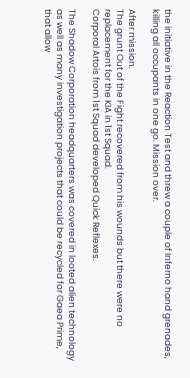the initiative in the Reaction Test and threw a couple of Inferno hand grenades, killing all occupants in one go. Mission over.

After mission.
The grunt Out of the Fight recovered from his wounds but there were no replacement for the KIA in 1st Squad.
Corporal Artois from 1st Squad developed Quick Reflexes.

The Shadow Corporation headquarters was covered in looted alien technology as well as many investigation projects that could be recycled for Gaea Prime, that allow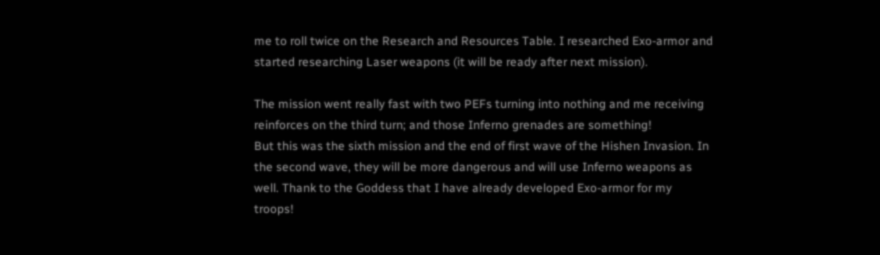me to roll twice on the Research and Resources Table. I researched Exo-armor and started researching Laser weapons (it will be ready after next mission).

The mission went really fast with two PEFs turning into nothing and me receiving reinforces on the third turn; and those Inferno grenades are something!
But this was the sixth mission and the end of first wave of the Hishen Invasion. In the second wave, they will be more dangerous and will use Inferno weapons as well. Thank to the Goddess that I have already developed Exo-armor for my troops!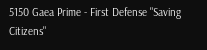5150 Gaea Prime - First Defense "Saving Citizens"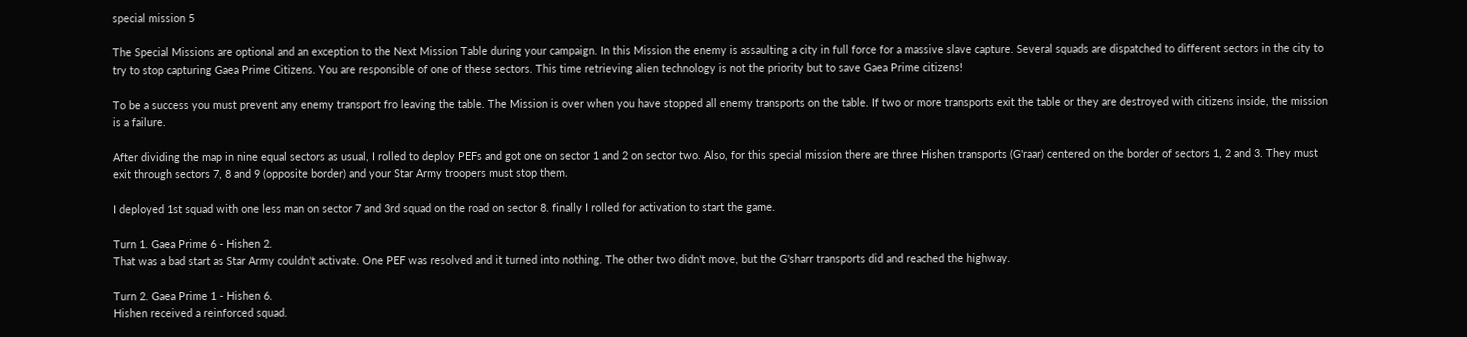special mission 5

The Special Missions are optional and an exception to the Next Mission Table during your campaign. In this Mission the enemy is assaulting a city in full force for a massive slave capture. Several squads are dispatched to different sectors in the city to try to stop capturing Gaea Prime Citizens. You are responsible of one of these sectors. This time retrieving alien technology is not the priority but to save Gaea Prime citizens!

To be a success you must prevent any enemy transport fro leaving the table. The Mission is over when you have stopped all enemy transports on the table. If two or more transports exit the table or they are destroyed with citizens inside, the mission is a failure.

After dividing the map in nine equal sectors as usual, I rolled to deploy PEFs and got one on sector 1 and 2 on sector two. Also, for this special mission there are three Hishen transports (G'raar) centered on the border of sectors 1, 2 and 3. They must exit through sectors 7, 8 and 9 (opposite border) and your Star Army troopers must stop them.

I deployed 1st squad with one less man on sector 7 and 3rd squad on the road on sector 8. finally I rolled for activation to start the game.

Turn 1. Gaea Prime 6 - Hishen 2.
That was a bad start as Star Army couldn't activate. One PEF was resolved and it turned into nothing. The other two didn't move, but the G'sharr transports did and reached the highway.

Turn 2. Gaea Prime 1 - Hishen 6.
Hishen received a reinforced squad.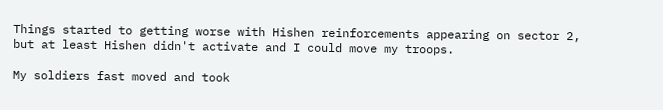Things started to getting worse with Hishen reinforcements appearing on sector 2, but at least Hishen didn't activate and I could move my troops.

My soldiers fast moved and took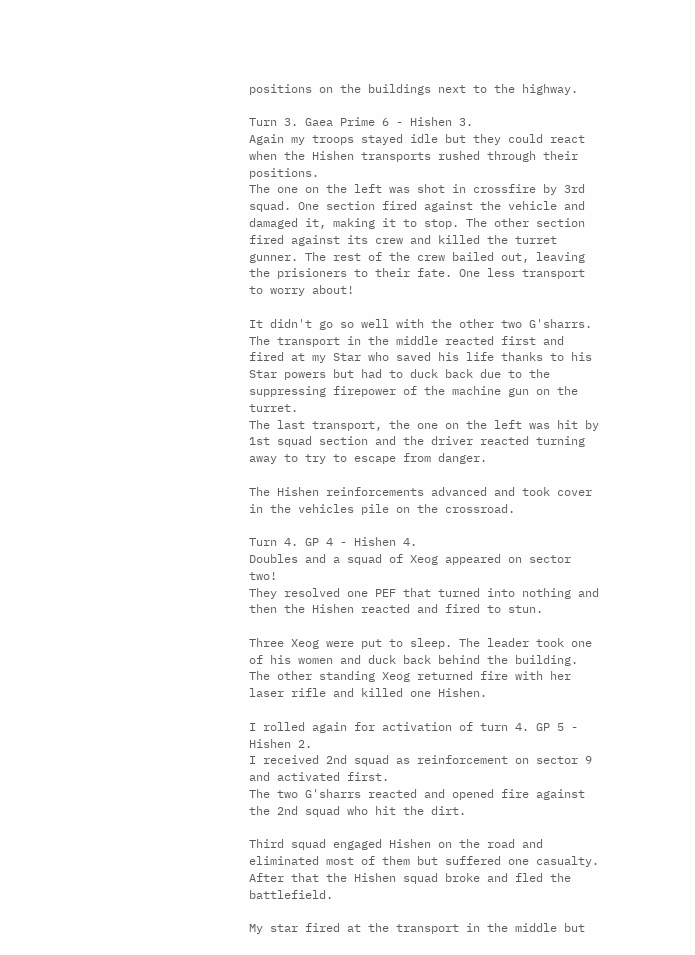positions on the buildings next to the highway.

Turn 3. Gaea Prime 6 - Hishen 3.
Again my troops stayed idle but they could react when the Hishen transports rushed through their positions.
The one on the left was shot in crossfire by 3rd squad. One section fired against the vehicle and damaged it, making it to stop. The other section fired against its crew and killed the turret gunner. The rest of the crew bailed out, leaving the prisioners to their fate. One less transport to worry about!

It didn't go so well with the other two G'sharrs. The transport in the middle reacted first and fired at my Star who saved his life thanks to his Star powers but had to duck back due to the suppressing firepower of the machine gun on the turret.
The last transport, the one on the left was hit by 1st squad section and the driver reacted turning away to try to escape from danger.

The Hishen reinforcements advanced and took cover in the vehicles pile on the crossroad.

Turn 4. GP 4 - Hishen 4.
Doubles and a squad of Xeog appeared on sector two!
They resolved one PEF that turned into nothing and then the Hishen reacted and fired to stun.

Three Xeog were put to sleep. The leader took one of his women and duck back behind the building. The other standing Xeog returned fire with her laser rifle and killed one Hishen.

I rolled again for activation of turn 4. GP 5 - Hishen 2.
I received 2nd squad as reinforcement on sector 9 and activated first.
The two G'sharrs reacted and opened fire against the 2nd squad who hit the dirt.

Third squad engaged Hishen on the road and eliminated most of them but suffered one casualty. After that the Hishen squad broke and fled the battlefield.

My star fired at the transport in the middle but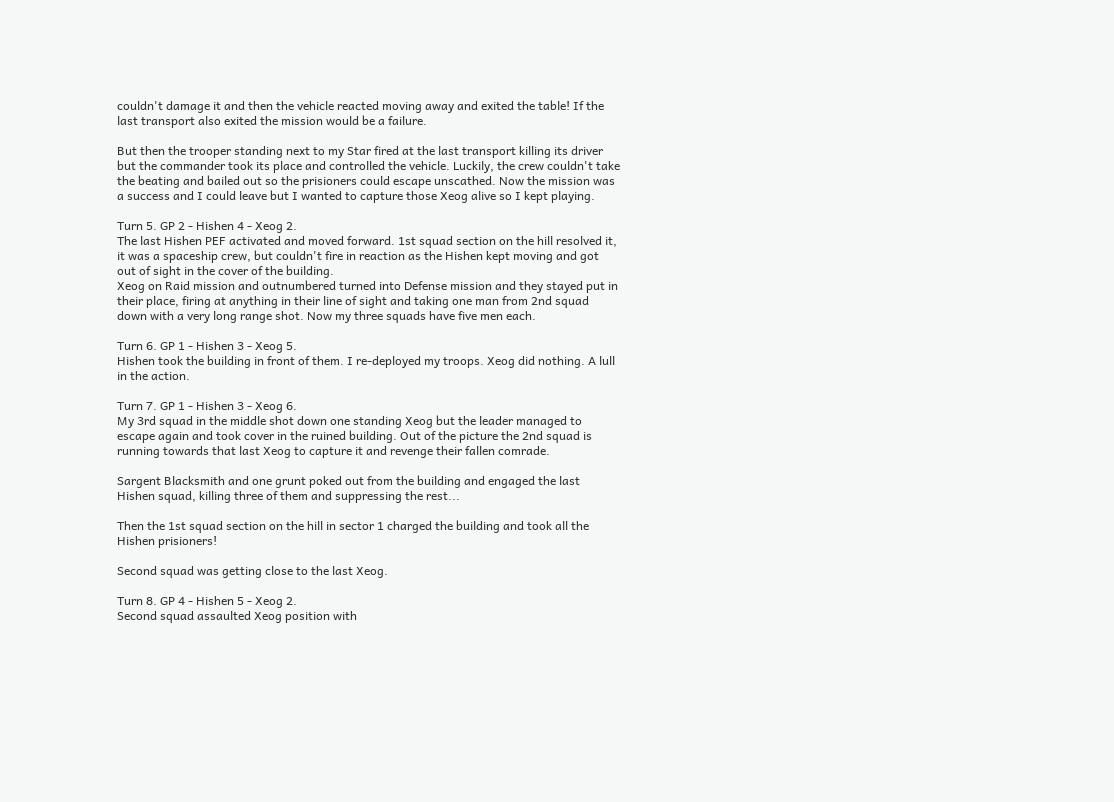couldn't damage it and then the vehicle reacted moving away and exited the table! If the last transport also exited the mission would be a failure.

But then the trooper standing next to my Star fired at the last transport killing its driver but the commander took its place and controlled the vehicle. Luckily, the crew couldn't take the beating and bailed out so the prisioners could escape unscathed. Now the mission was a success and I could leave but I wanted to capture those Xeog alive so I kept playing.

Turn 5. GP 2 - Hishen 4 - Xeog 2.
The last Hishen PEF activated and moved forward. 1st squad section on the hill resolved it, it was a spaceship crew, but couldn't fire in reaction as the Hishen kept moving and got out of sight in the cover of the building.
Xeog on Raid mission and outnumbered turned into Defense mission and they stayed put in their place, firing at anything in their line of sight and taking one man from 2nd squad down with a very long range shot. Now my three squads have five men each.

Turn 6. GP 1 - Hishen 3 - Xeog 5.
Hishen took the building in front of them. I re-deployed my troops. Xeog did nothing. A lull in the action.

Turn 7. GP 1 - Hishen 3 - Xeog 6.
My 3rd squad in the middle shot down one standing Xeog but the leader managed to escape again and took cover in the ruined building. Out of the picture the 2nd squad is running towards that last Xeog to capture it and revenge their fallen comrade.

Sargent Blacksmith and one grunt poked out from the building and engaged the last Hishen squad, killing three of them and suppressing the rest...

Then the 1st squad section on the hill in sector 1 charged the building and took all the Hishen prisioners!

Second squad was getting close to the last Xeog.

Turn 8. GP 4 - Hishen 5 - Xeog 2.
Second squad assaulted Xeog position with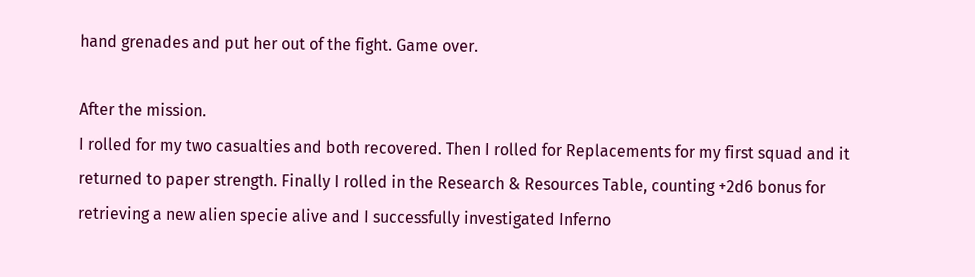hand grenades and put her out of the fight. Game over.

After the mission.
I rolled for my two casualties and both recovered. Then I rolled for Replacements for my first squad and it returned to paper strength. Finally I rolled in the Research & Resources Table, counting +2d6 bonus for retrieving a new alien specie alive and I successfully investigated Inferno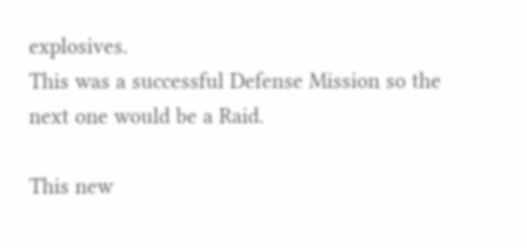explosives.
This was a successful Defense Mission so the next one would be a Raid.

This new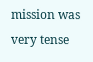mission was very tense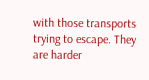with those transports trying to escape. They are harder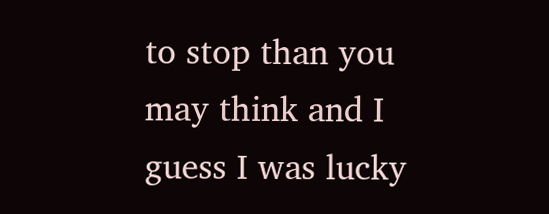to stop than you may think and I guess I was lucky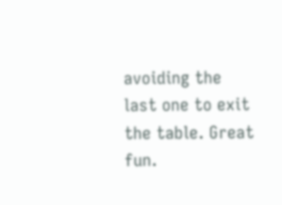avoiding the last one to exit the table. Great fun.